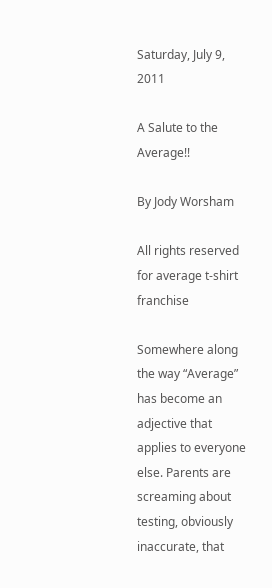Saturday, July 9, 2011

A Salute to the Average!!

By Jody Worsham

All rights reserved for average t-shirt franchise

Somewhere along the way “Average” has become an adjective that applies to everyone else. Parents are screaming about testing, obviously inaccurate, that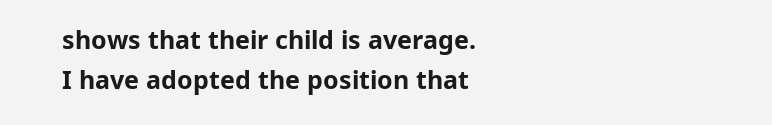shows that their child is average. I have adopted the position that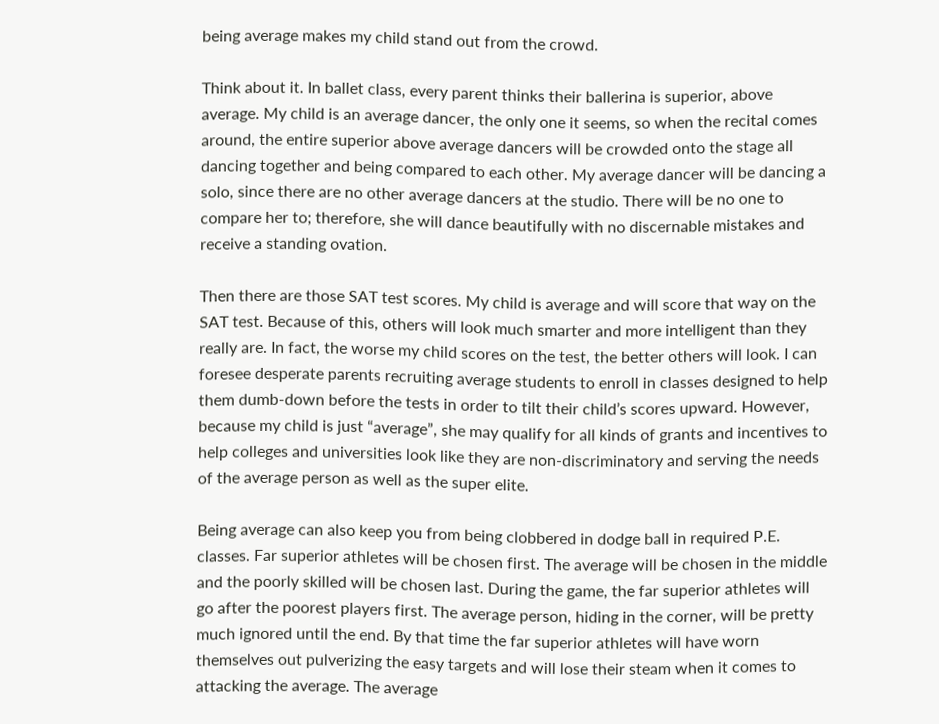being average makes my child stand out from the crowd.

Think about it. In ballet class, every parent thinks their ballerina is superior, above average. My child is an average dancer, the only one it seems, so when the recital comes around, the entire superior above average dancers will be crowded onto the stage all dancing together and being compared to each other. My average dancer will be dancing a solo, since there are no other average dancers at the studio. There will be no one to compare her to; therefore, she will dance beautifully with no discernable mistakes and receive a standing ovation.

Then there are those SAT test scores. My child is average and will score that way on the SAT test. Because of this, others will look much smarter and more intelligent than they really are. In fact, the worse my child scores on the test, the better others will look. I can foresee desperate parents recruiting average students to enroll in classes designed to help them dumb-down before the tests in order to tilt their child’s scores upward. However, because my child is just “average”, she may qualify for all kinds of grants and incentives to help colleges and universities look like they are non-discriminatory and serving the needs of the average person as well as the super elite.

Being average can also keep you from being clobbered in dodge ball in required P.E. classes. Far superior athletes will be chosen first. The average will be chosen in the middle and the poorly skilled will be chosen last. During the game, the far superior athletes will go after the poorest players first. The average person, hiding in the corner, will be pretty much ignored until the end. By that time the far superior athletes will have worn themselves out pulverizing the easy targets and will lose their steam when it comes to attacking the average. The average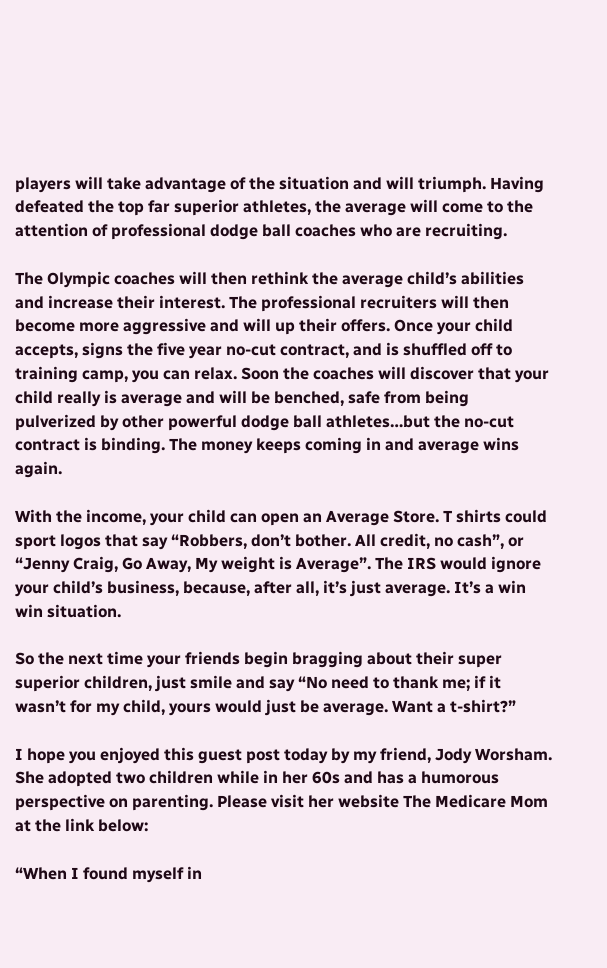players will take advantage of the situation and will triumph. Having defeated the top far superior athletes, the average will come to the attention of professional dodge ball coaches who are recruiting.

The Olympic coaches will then rethink the average child’s abilities and increase their interest. The professional recruiters will then become more aggressive and will up their offers. Once your child accepts, signs the five year no-cut contract, and is shuffled off to training camp, you can relax. Soon the coaches will discover that your child really is average and will be benched, safe from being pulverized by other powerful dodge ball athletes…but the no-cut contract is binding. The money keeps coming in and average wins again.

With the income, your child can open an Average Store. T shirts could sport logos that say “Robbers, don’t bother. All credit, no cash”, or “Jenny Craig, Go Away, My weight is Average”. The IRS would ignore your child’s business, because, after all, it’s just average. It’s a win win situation.

So the next time your friends begin bragging about their super superior children, just smile and say “No need to thank me; if it wasn’t for my child, yours would just be average. Want a t-shirt?”

I hope you enjoyed this guest post today by my friend, Jody Worsham. She adopted two children while in her 60s and has a humorous perspective on parenting. Please visit her website The Medicare Mom at the link below:

“When I found myself in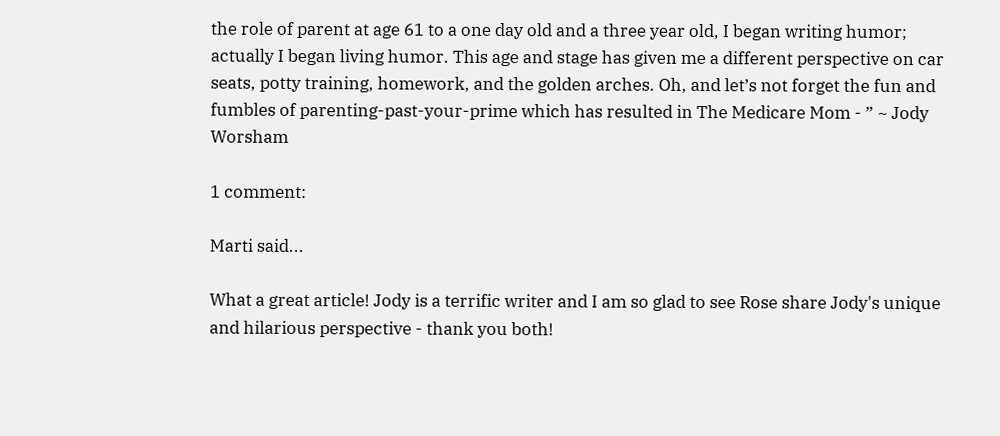the role of parent at age 61 to a one day old and a three year old, I began writing humor; actually I began living humor. This age and stage has given me a different perspective on car seats, potty training, homework, and the golden arches. Oh, and let’s not forget the fun and fumbles of parenting-past-your-prime which has resulted in The Medicare Mom - ” ~ Jody Worsham

1 comment:

Marti said...

What a great article! Jody is a terrific writer and I am so glad to see Rose share Jody's unique and hilarious perspective - thank you both!